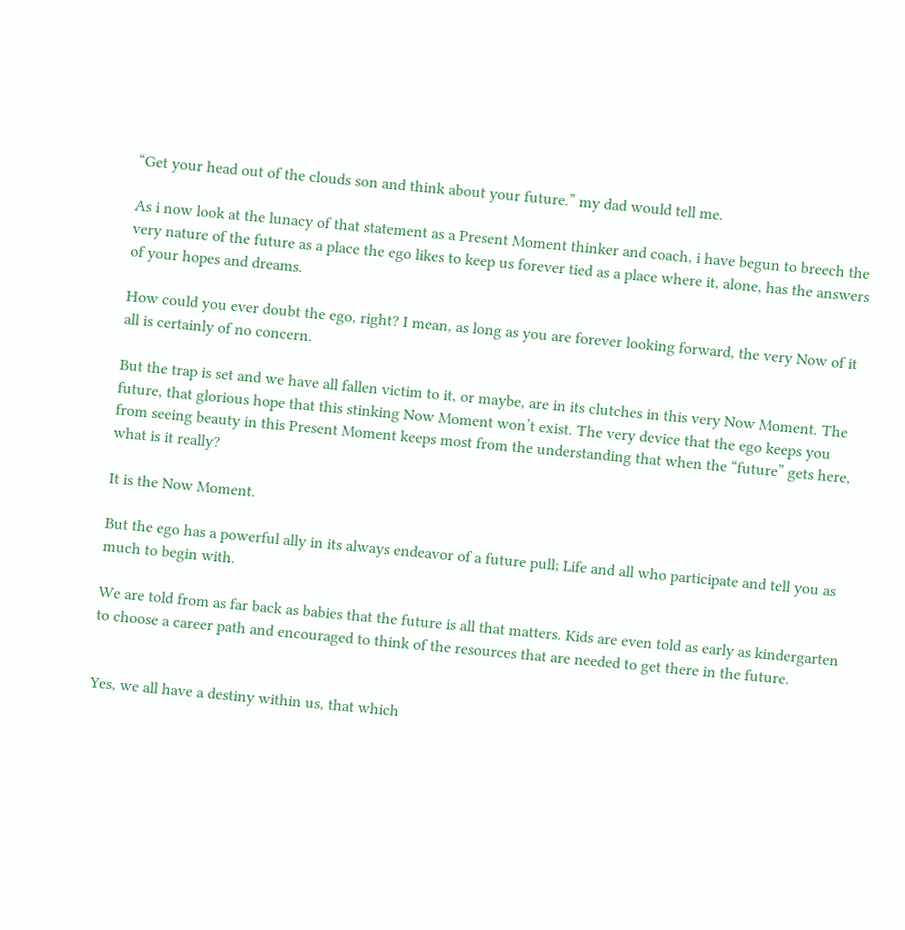“Get your head out of the clouds son and think about your future.” my dad would tell me.

As i now look at the lunacy of that statement as a Present Moment thinker and coach, i have begun to breech the very nature of the future as a place the ego likes to keep us forever tied as a place where it, alone, has the answers of your hopes and dreams.

How could you ever doubt the ego, right? I mean, as long as you are forever looking forward, the very Now of it all is certainly of no concern.

But the trap is set and we have all fallen victim to it, or maybe, are in its clutches in this very Now Moment. The future, that glorious hope that this stinking Now Moment won’t exist. The very device that the ego keeps you from seeing beauty in this Present Moment keeps most from the understanding that when the “future” gets here, what is it really?

It is the Now Moment.

But the ego has a powerful ally in its always endeavor of a future pull; Life and all who participate and tell you as much to begin with.

We are told from as far back as babies that the future is all that matters. Kids are even told as early as kindergarten to choose a career path and encouraged to think of the resources that are needed to get there in the future.


Yes, we all have a destiny within us, that which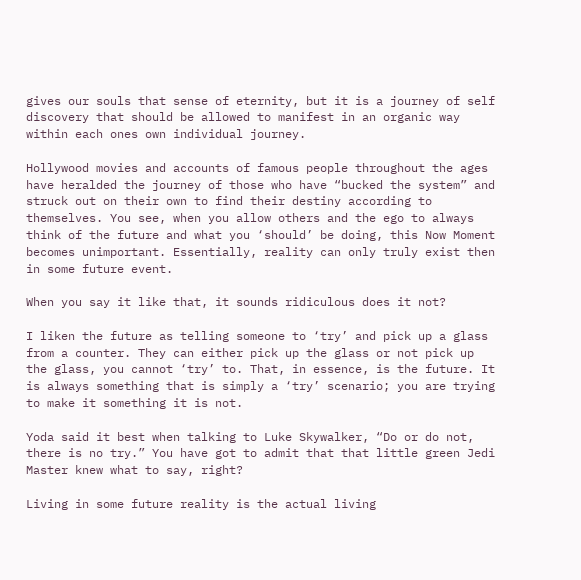gives our souls that sense of eternity, but it is a journey of self discovery that should be allowed to manifest in an organic way within each ones own individual journey.

Hollywood movies and accounts of famous people throughout the ages have heralded the journey of those who have “bucked the system” and struck out on their own to find their destiny according to themselves. You see, when you allow others and the ego to always think of the future and what you ‘should’ be doing, this Now Moment becomes unimportant. Essentially, reality can only truly exist then in some future event.

When you say it like that, it sounds ridiculous does it not?

I liken the future as telling someone to ‘try’ and pick up a glass from a counter. They can either pick up the glass or not pick up the glass, you cannot ‘try’ to. That, in essence, is the future. It is always something that is simply a ‘try’ scenario; you are trying to make it something it is not.

Yoda said it best when talking to Luke Skywalker, “Do or do not, there is no try.” You have got to admit that that little green Jedi Master knew what to say, right?

Living in some future reality is the actual living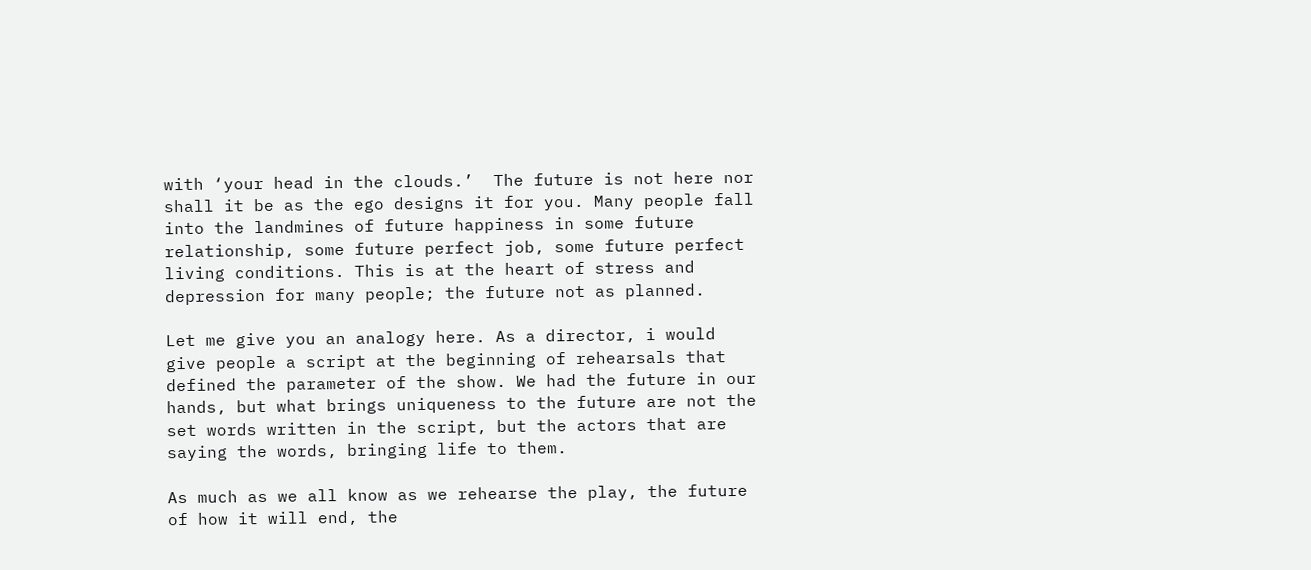with ‘your head in the clouds.’  The future is not here nor shall it be as the ego designs it for you. Many people fall into the landmines of future happiness in some future relationship, some future perfect job, some future perfect living conditions. This is at the heart of stress and depression for many people; the future not as planned.

Let me give you an analogy here. As a director, i would give people a script at the beginning of rehearsals that defined the parameter of the show. We had the future in our hands, but what brings uniqueness to the future are not the set words written in the script, but the actors that are saying the words, bringing life to them.

As much as we all know as we rehearse the play, the future of how it will end, the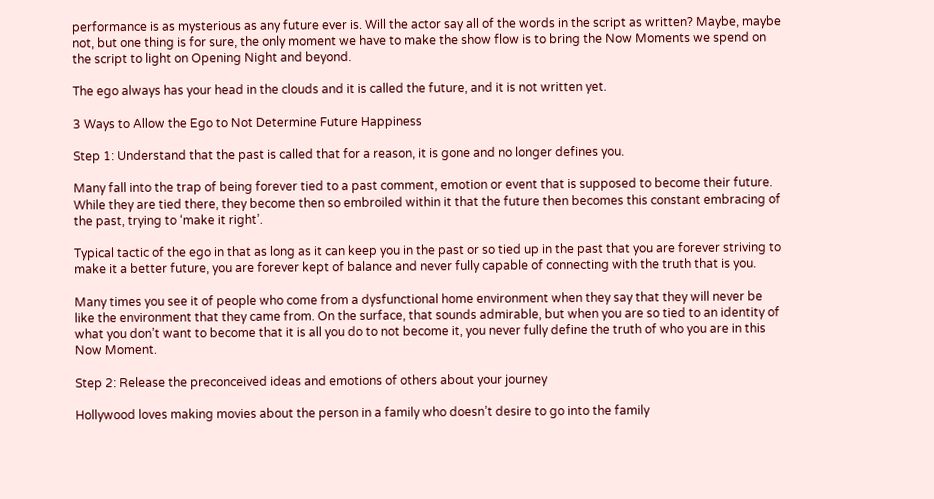performance is as mysterious as any future ever is. Will the actor say all of the words in the script as written? Maybe, maybe not, but one thing is for sure, the only moment we have to make the show flow is to bring the Now Moments we spend on the script to light on Opening Night and beyond.

The ego always has your head in the clouds and it is called the future, and it is not written yet.

3 Ways to Allow the Ego to Not Determine Future Happiness

Step 1: Understand that the past is called that for a reason, it is gone and no longer defines you.

Many fall into the trap of being forever tied to a past comment, emotion or event that is supposed to become their future. While they are tied there, they become then so embroiled within it that the future then becomes this constant embracing of the past, trying to ‘make it right’.

Typical tactic of the ego in that as long as it can keep you in the past or so tied up in the past that you are forever striving to make it a better future, you are forever kept of balance and never fully capable of connecting with the truth that is you.

Many times you see it of people who come from a dysfunctional home environment when they say that they will never be like the environment that they came from. On the surface, that sounds admirable, but when you are so tied to an identity of what you don’t want to become that it is all you do to not become it, you never fully define the truth of who you are in this Now Moment.

Step 2: Release the preconceived ideas and emotions of others about your journey

Hollywood loves making movies about the person in a family who doesn’t desire to go into the family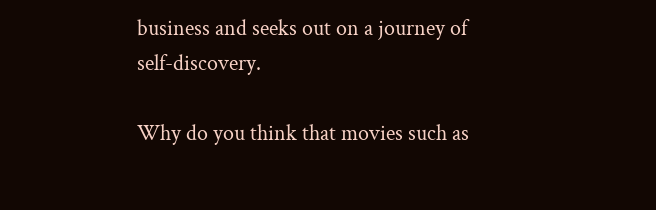business and seeks out on a journey of self-discovery.

Why do you think that movies such as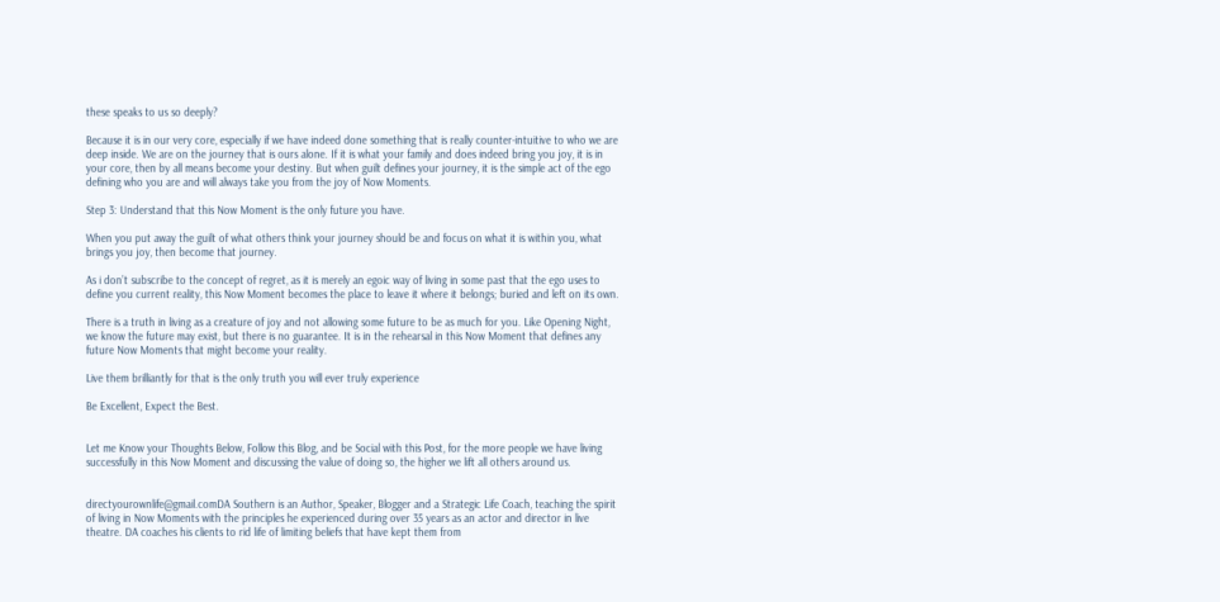these speaks to us so deeply?

Because it is in our very core, especially if we have indeed done something that is really counter-intuitive to who we are deep inside. We are on the journey that is ours alone. If it is what your family and does indeed bring you joy, it is in your core, then by all means become your destiny. But when guilt defines your journey, it is the simple act of the ego defining who you are and will always take you from the joy of Now Moments.

Step 3: Understand that this Now Moment is the only future you have.

When you put away the guilt of what others think your journey should be and focus on what it is within you, what brings you joy, then become that journey.

As i don’t subscribe to the concept of regret, as it is merely an egoic way of living in some past that the ego uses to define you current reality, this Now Moment becomes the place to leave it where it belongs; buried and left on its own.

There is a truth in living as a creature of joy and not allowing some future to be as much for you. Like Opening Night, we know the future may exist, but there is no guarantee. It is in the rehearsal in this Now Moment that defines any future Now Moments that might become your reality.

Live them brilliantly for that is the only truth you will ever truly experience

Be Excellent, Expect the Best.


Let me Know your Thoughts Below, Follow this Blog, and be Social with this Post, for the more people we have living successfully in this Now Moment and discussing the value of doing so, the higher we lift all others around us.


directyourownlife@gmail.comDA Southern is an Author, Speaker, Blogger and a Strategic Life Coach, teaching the spirit of living in Now Moments with the principles he experienced during over 35 years as an actor and director in live theatre. DA coaches his clients to rid life of limiting beliefs that have kept them from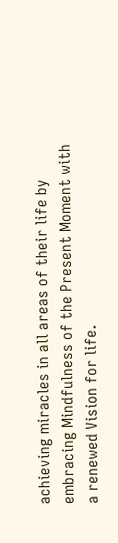achieving miracles in all areas of their life by embracing Mindfulness of the Present Moment with a renewed Vision for life.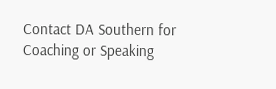Contact DA Southern for Coaching or Speaking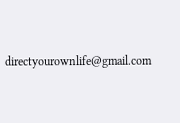directyourownlife@gmail.com